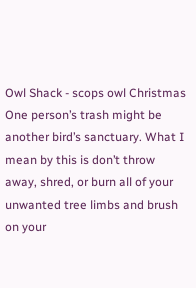Owl Shack - scops owl Christmas
One person’s trash might be another bird’s sanctuary. What I mean by this is don’t throw away, shred, or burn all of your unwanted tree limbs and brush on your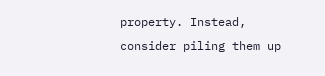property. Instead, consider piling them up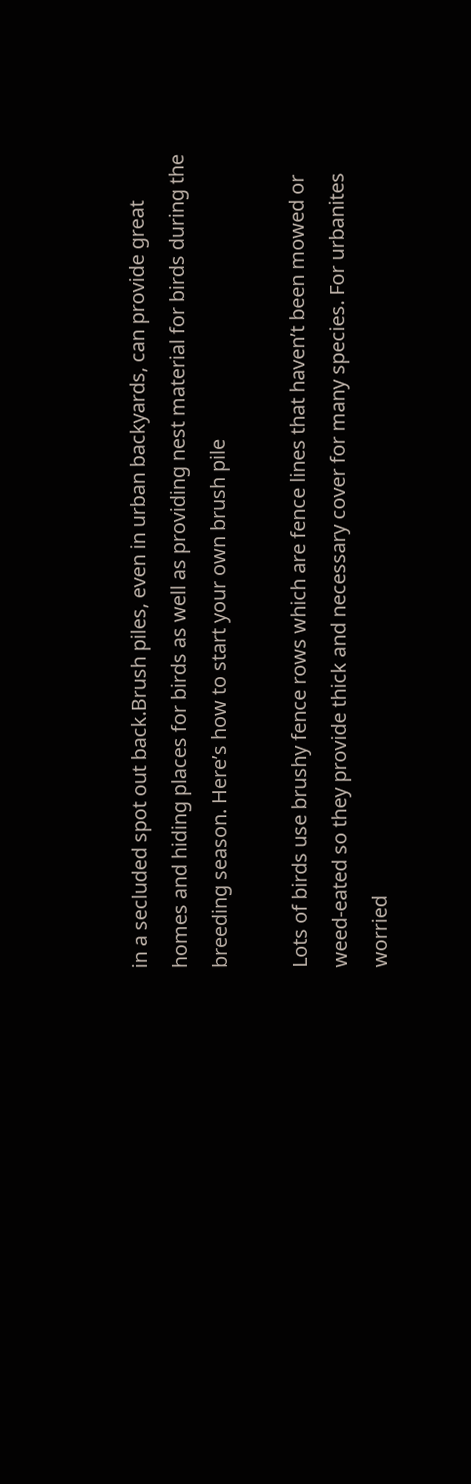in a secluded spot out back.Brush piles, even in urban backyards, can provide great homes and hiding places for birds as well as providing nest material for birds during the breeding season. Here’s how to start your own brush pile

Lots of birds use brushy fence rows which are fence lines that haven’t been mowed or weed-eated so they provide thick and necessary cover for many species. For urbanites worried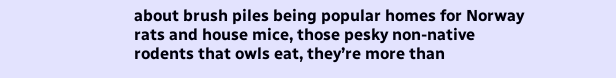about brush piles being popular homes for Norway rats and house mice, those pesky non-native rodents that owls eat, they’re more than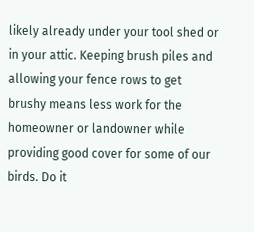likely already under your tool shed or in your attic. Keeping brush piles and allowing your fence rows to get brushy means less work for the homeowner or landowner while providing good cover for some of our birds. Do it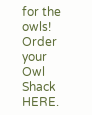for the owls!
Order your Owl Shack HERE.